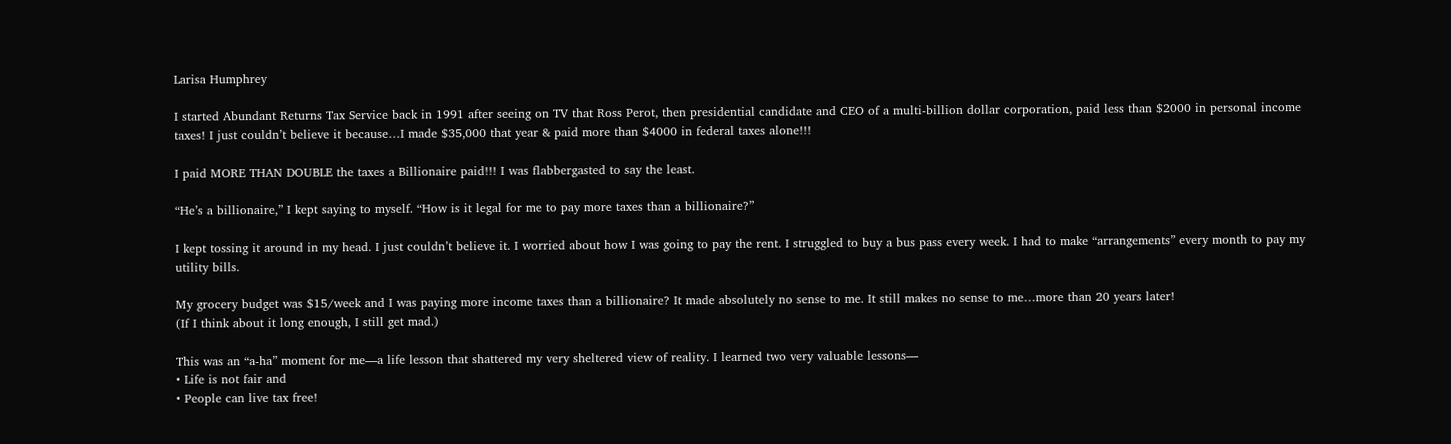Larisa Humphrey

I started Abundant Returns Tax Service back in 1991 after seeing on TV that Ross Perot, then presidential candidate and CEO of a multi-billion dollar corporation, paid less than $2000 in personal income taxes! I just couldn’t believe it because…I made $35,000 that year & paid more than $4000 in federal taxes alone!!!

I paid MORE THAN DOUBLE the taxes a Billionaire paid!!! I was flabbergasted to say the least.

“He’s a billionaire,” I kept saying to myself. “How is it legal for me to pay more taxes than a billionaire?”

I kept tossing it around in my head. I just couldn’t believe it. I worried about how I was going to pay the rent. I struggled to buy a bus pass every week. I had to make “arrangements” every month to pay my utility bills.

My grocery budget was $15/week and I was paying more income taxes than a billionaire? It made absolutely no sense to me. It still makes no sense to me…more than 20 years later!
(If I think about it long enough, I still get mad.)

This was an “a-ha” moment for me—a life lesson that shattered my very sheltered view of reality. I learned two very valuable lessons—
• Life is not fair and
• People can live tax free!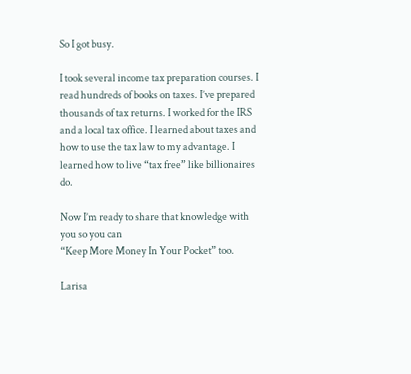So I got busy.

I took several income tax preparation courses. I read hundreds of books on taxes. I’ve prepared thousands of tax returns. I worked for the IRS and a local tax office. I learned about taxes and how to use the tax law to my advantage. I learned how to live “tax free” like billionaires do.

Now I’m ready to share that knowledge with you so you can
“Keep More Money In Your Pocket” too.

Larisa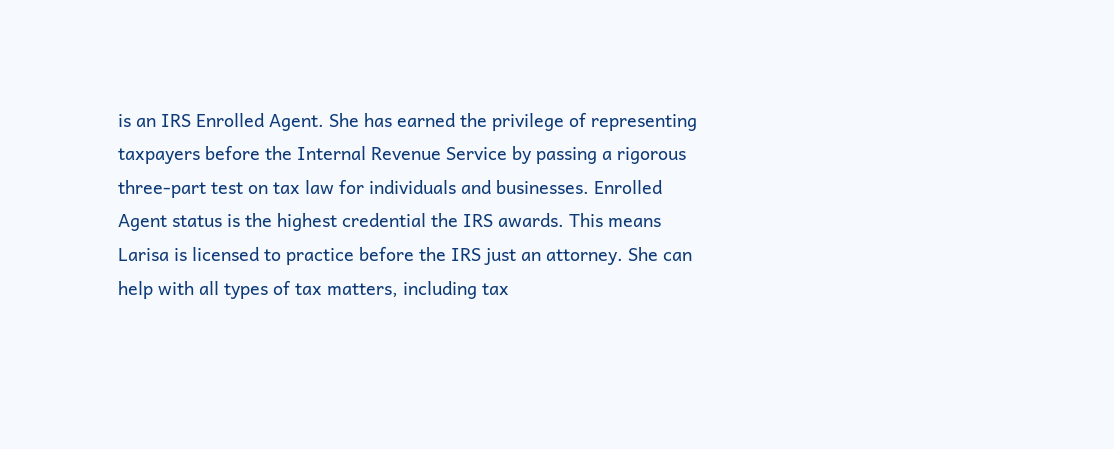is an IRS Enrolled Agent. She has earned the privilege of representing taxpayers before the Internal Revenue Service by passing a rigorous three-part test on tax law for individuals and businesses. Enrolled Agent status is the highest credential the IRS awards. This means Larisa is licensed to practice before the IRS just an attorney. She can help with all types of tax matters, including tax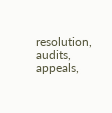resolution, audits, appeals,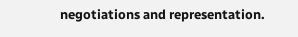negotiations and representation.